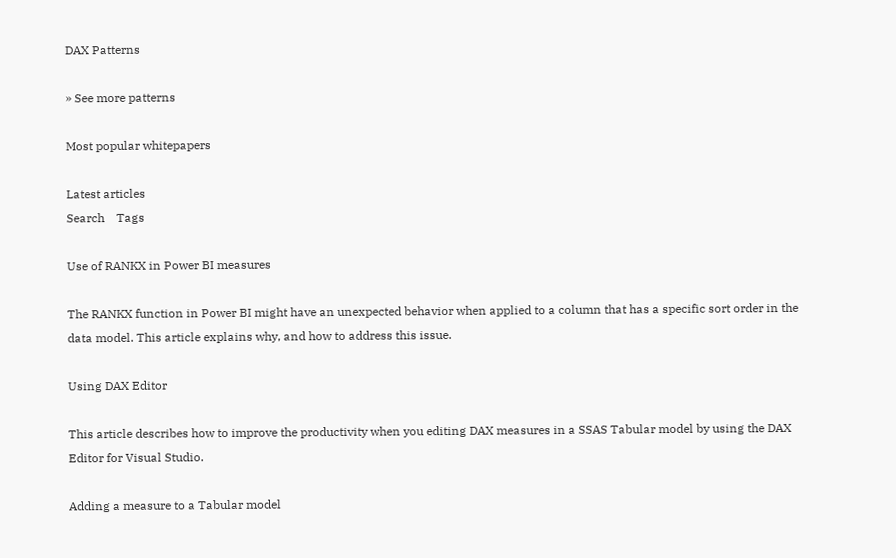DAX Patterns

» See more patterns

Most popular whitepapers

Latest articles
Search    Tags

Use of RANKX in Power BI measures

The RANKX function in Power BI might have an unexpected behavior when applied to a column that has a specific sort order in the data model. This article explains why, and how to address this issue.

Using DAX Editor

This article describes how to improve the productivity when you editing DAX measures in a SSAS Tabular model by using the DAX Editor for Visual Studio.

Adding a measure to a Tabular model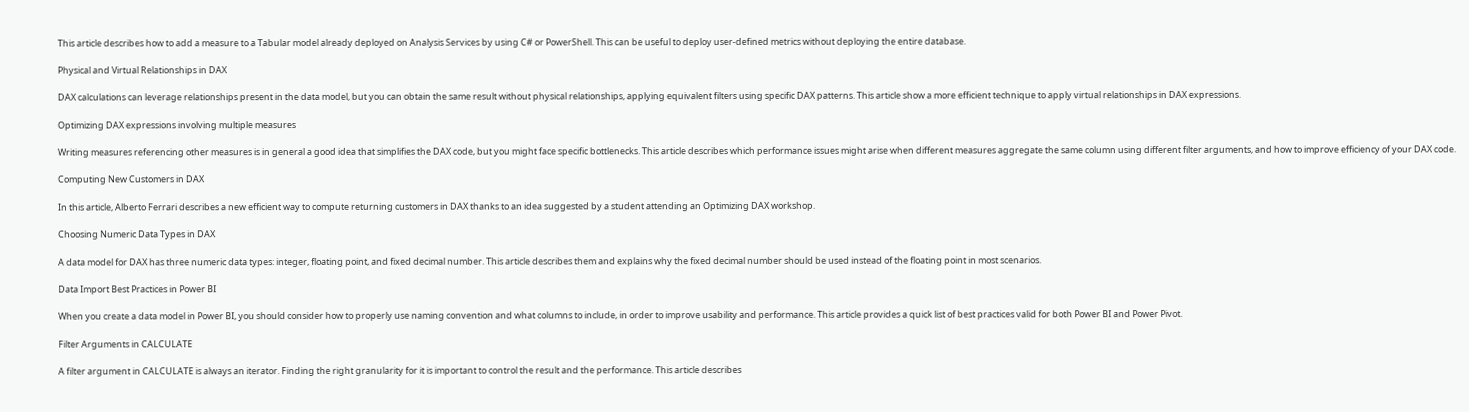This article describes how to add a measure to a Tabular model already deployed on Analysis Services by using C# or PowerShell. This can be useful to deploy user-defined metrics without deploying the entire database.

Physical and Virtual Relationships in DAX

DAX calculations can leverage relationships present in the data model, but you can obtain the same result without physical relationships, applying equivalent filters using specific DAX patterns. This article show a more efficient technique to apply virtual relationships in DAX expressions.

Optimizing DAX expressions involving multiple measures

Writing measures referencing other measures is in general a good idea that simplifies the DAX code, but you might face specific bottlenecks. This article describes which performance issues might arise when different measures aggregate the same column using different filter arguments, and how to improve efficiency of your DAX code.

Computing New Customers in DAX

In this article, Alberto Ferrari describes a new efficient way to compute returning customers in DAX thanks to an idea suggested by a student attending an Optimizing DAX workshop.

Choosing Numeric Data Types in DAX

A data model for DAX has three numeric data types: integer, floating point, and fixed decimal number. This article describes them and explains why the fixed decimal number should be used instead of the floating point in most scenarios.

Data Import Best Practices in Power BI

When you create a data model in Power BI, you should consider how to properly use naming convention and what columns to include, in order to improve usability and performance. This article provides a quick list of best practices valid for both Power BI and Power Pivot.

Filter Arguments in CALCULATE

A filter argument in CALCULATE is always an iterator. Finding the right granularity for it is important to control the result and the performance. This article describes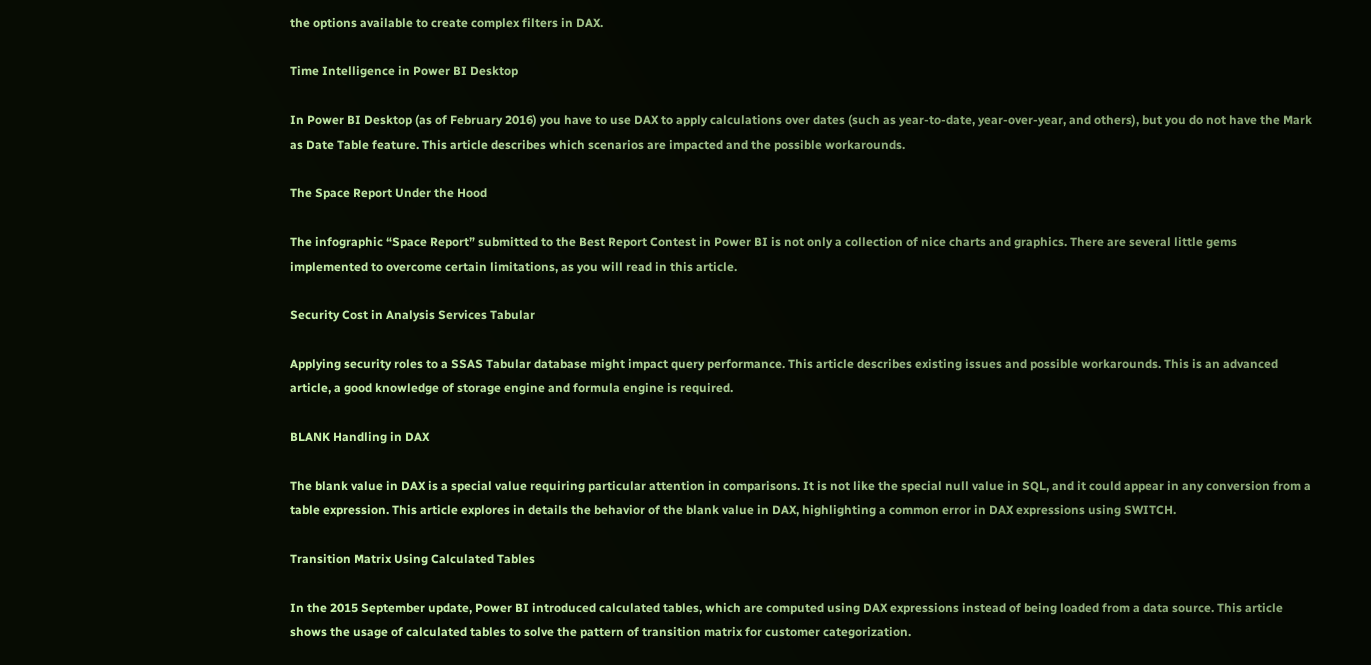the options available to create complex filters in DAX.

Time Intelligence in Power BI Desktop

In Power BI Desktop (as of February 2016) you have to use DAX to apply calculations over dates (such as year-to-date, year-over-year, and others), but you do not have the Mark as Date Table feature. This article describes which scenarios are impacted and the possible workarounds.

The Space Report Under the Hood

The infographic “Space Report” submitted to the Best Report Contest in Power BI is not only a collection of nice charts and graphics. There are several little gems implemented to overcome certain limitations, as you will read in this article.

Security Cost in Analysis Services Tabular

Applying security roles to a SSAS Tabular database might impact query performance. This article describes existing issues and possible workarounds. This is an advanced article, a good knowledge of storage engine and formula engine is required.

BLANK Handling in DAX

The blank value in DAX is a special value requiring particular attention in comparisons. It is not like the special null value in SQL, and it could appear in any conversion from a table expression. This article explores in details the behavior of the blank value in DAX, highlighting a common error in DAX expressions using SWITCH.

Transition Matrix Using Calculated Tables

In the 2015 September update, Power BI introduced calculated tables, which are computed using DAX expressions instead of being loaded from a data source. This article shows the usage of calculated tables to solve the pattern of transition matrix for customer categorization.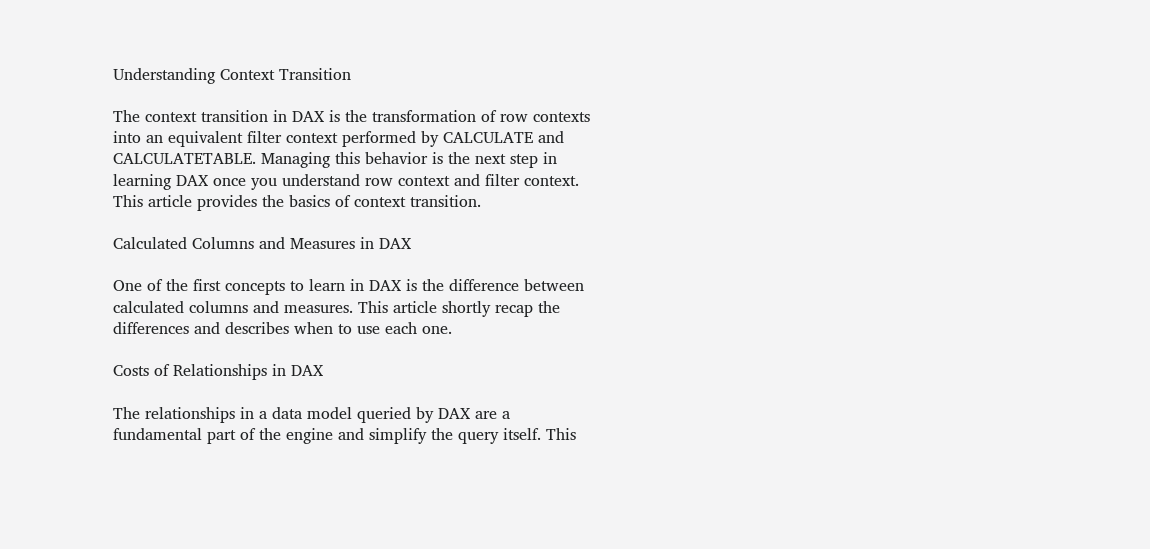Understanding Context Transition

The context transition in DAX is the transformation of row contexts into an equivalent filter context performed by CALCULATE and CALCULATETABLE. Managing this behavior is the next step in learning DAX once you understand row context and filter context. This article provides the basics of context transition.

Calculated Columns and Measures in DAX

One of the first concepts to learn in DAX is the difference between calculated columns and measures. This article shortly recap the differences and describes when to use each one.

Costs of Relationships in DAX

The relationships in a data model queried by DAX are a fundamental part of the engine and simplify the query itself. This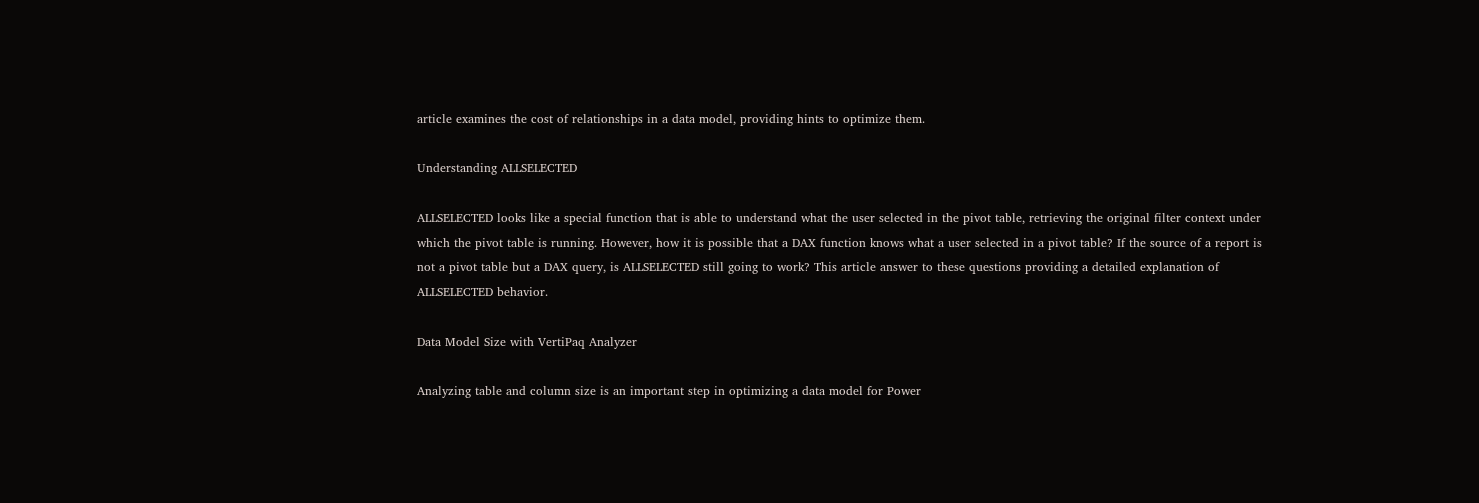article examines the cost of relationships in a data model, providing hints to optimize them.

Understanding ALLSELECTED

ALLSELECTED looks like a special function that is able to understand what the user selected in the pivot table, retrieving the original filter context under which the pivot table is running. However, how it is possible that a DAX function knows what a user selected in a pivot table? If the source of a report is not a pivot table but a DAX query, is ALLSELECTED still going to work? This article answer to these questions providing a detailed explanation of ALLSELECTED behavior.

Data Model Size with VertiPaq Analyzer

Analyzing table and column size is an important step in optimizing a data model for Power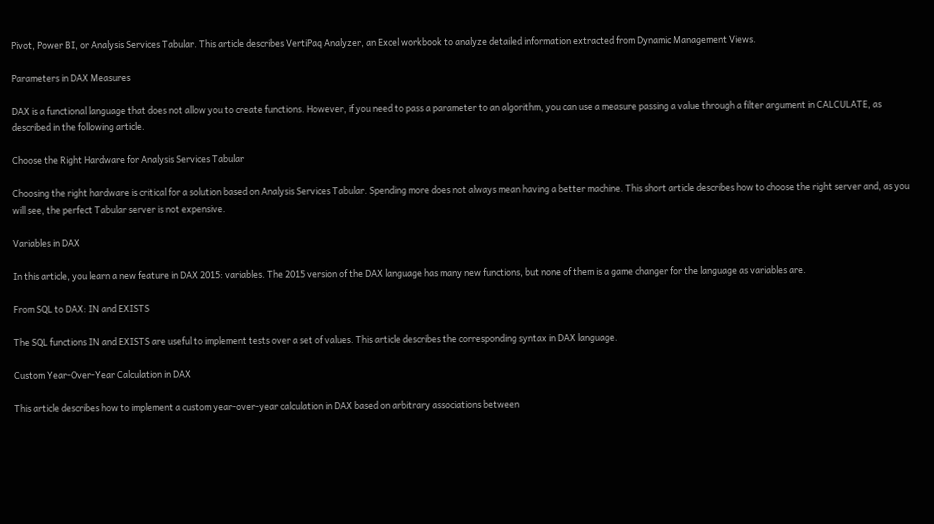Pivot, Power BI, or Analysis Services Tabular. This article describes VertiPaq Analyzer, an Excel workbook to analyze detailed information extracted from Dynamic Management Views.

Parameters in DAX Measures

DAX is a functional language that does not allow you to create functions. However, if you need to pass a parameter to an algorithm, you can use a measure passing a value through a filter argument in CALCULATE, as described in the following article.

Choose the Right Hardware for Analysis Services Tabular

Choosing the right hardware is critical for a solution based on Analysis Services Tabular. Spending more does not always mean having a better machine. This short article describes how to choose the right server and, as you will see, the perfect Tabular server is not expensive.

Variables in DAX

In this article, you learn a new feature in DAX 2015: variables. The 2015 version of the DAX language has many new functions, but none of them is a game changer for the language as variables are.

From SQL to DAX: IN and EXISTS

The SQL functions IN and EXISTS are useful to implement tests over a set of values. This article describes the corresponding syntax in DAX language.

Custom Year-Over-Year Calculation in DAX

This article describes how to implement a custom year-over-year calculation in DAX based on arbitrary associations between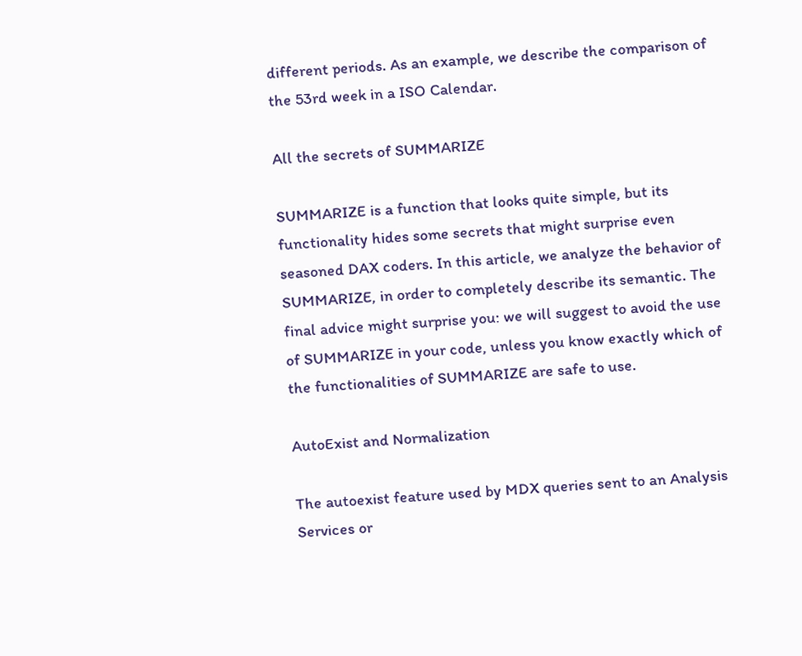different periods. As an example, we describe the comparison of the 53rd week in a ISO Calendar.

All the secrets of SUMMARIZE

SUMMARIZE is a function that looks quite simple, but its functionality hides some secrets that might surprise even seasoned DAX coders. In this article, we analyze the behavior of SUMMARIZE, in order to completely describe its semantic. The final advice might surprise you: we will suggest to avoid the use of SUMMARIZE in your code, unless you know exactly which of the functionalities of SUMMARIZE are safe to use.

AutoExist and Normalization

The autoexist feature used by MDX queries sent to an Analysis Services or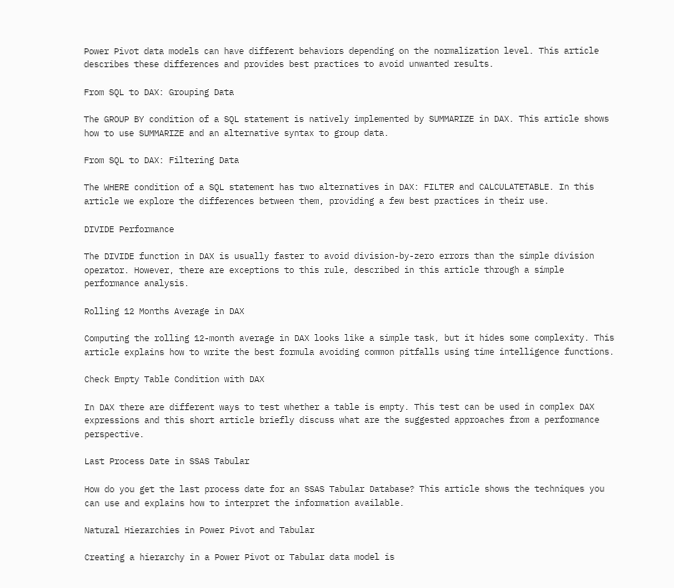Power Pivot data models can have different behaviors depending on the normalization level. This article describes these differences and provides best practices to avoid unwanted results.

From SQL to DAX: Grouping Data

The GROUP BY condition of a SQL statement is natively implemented by SUMMARIZE in DAX. This article shows how to use SUMMARIZE and an alternative syntax to group data.

From SQL to DAX: Filtering Data

The WHERE condition of a SQL statement has two alternatives in DAX: FILTER and CALCULATETABLE. In this article we explore the differences between them, providing a few best practices in their use.

DIVIDE Performance

The DIVIDE function in DAX is usually faster to avoid division-by-zero errors than the simple division operator. However, there are exceptions to this rule, described in this article through a simple performance analysis.

Rolling 12 Months Average in DAX

Computing the rolling 12-month average in DAX looks like a simple task, but it hides some complexity. This article explains how to write the best formula avoiding common pitfalls using time intelligence functions.

Check Empty Table Condition with DAX

In DAX there are different ways to test whether a table is empty. This test can be used in complex DAX expressions and this short article briefly discuss what are the suggested approaches from a performance perspective.

Last Process Date in SSAS Tabular

How do you get the last process date for an SSAS Tabular Database? This article shows the techniques you can use and explains how to interpret the information available.

Natural Hierarchies in Power Pivot and Tabular

Creating a hierarchy in a Power Pivot or Tabular data model is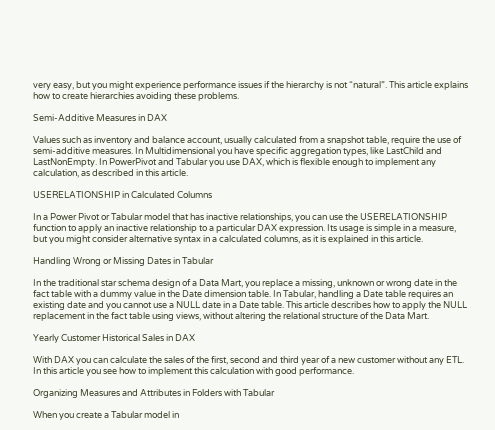very easy, but you might experience performance issues if the hierarchy is not “natural”. This article explains how to create hierarchies avoiding these problems.

Semi-Additive Measures in DAX

Values such as inventory and balance account, usually calculated from a snapshot table, require the use of semi-additive measures. In Multidimensional you have specific aggregation types, like LastChild and LastNonEmpty. In PowerPivot and Tabular you use DAX, which is flexible enough to implement any calculation, as described in this article.

USERELATIONSHIP in Calculated Columns

In a Power Pivot or Tabular model that has inactive relationships, you can use the USERELATIONSHIP function to apply an inactive relationship to a particular DAX expression. Its usage is simple in a measure, but you might consider alternative syntax in a calculated columns, as it is explained in this article.

Handling Wrong or Missing Dates in Tabular

In the traditional star schema design of a Data Mart, you replace a missing, unknown or wrong date in the fact table with a dummy value in the Date dimension table. In Tabular, handling a Date table requires an existing date and you cannot use a NULL date in a Date table. This article describes how to apply the NULL replacement in the fact table using views, without altering the relational structure of the Data Mart.

Yearly Customer Historical Sales in DAX

With DAX you can calculate the sales of the first, second and third year of a new customer without any ETL. In this article you see how to implement this calculation with good performance.

Organizing Measures and Attributes in Folders with Tabular

When you create a Tabular model in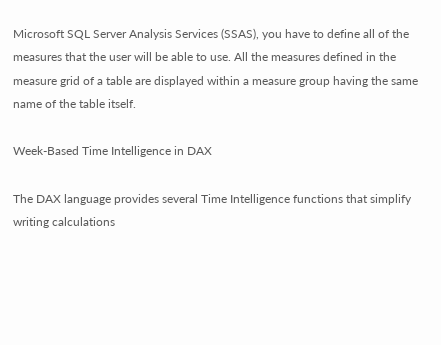Microsoft SQL Server Analysis Services (SSAS), you have to define all of the measures that the user will be able to use. All the measures defined in the measure grid of a table are displayed within a measure group having the same name of the table itself.

Week-Based Time Intelligence in DAX

The DAX language provides several Time Intelligence functions that simplify writing calculations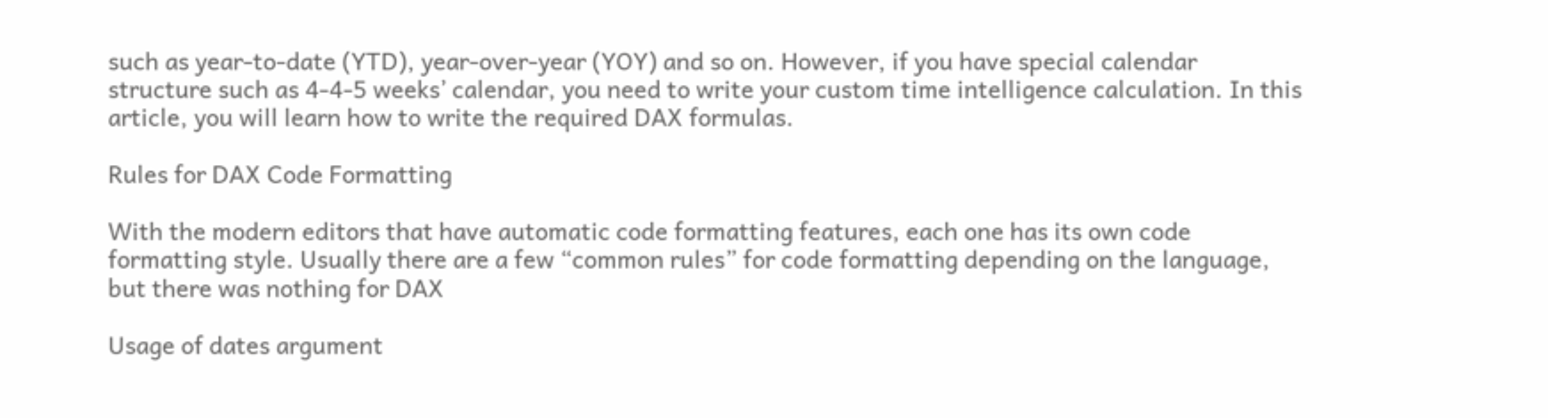such as year-to-date (YTD), year-over-year (YOY) and so on. However, if you have special calendar structure such as 4-4-5 weeks’ calendar, you need to write your custom time intelligence calculation. In this article, you will learn how to write the required DAX formulas.

Rules for DAX Code Formatting

With the modern editors that have automatic code formatting features, each one has its own code formatting style. Usually there are a few “common rules” for code formatting depending on the language, but there was nothing for DAX

Usage of dates argument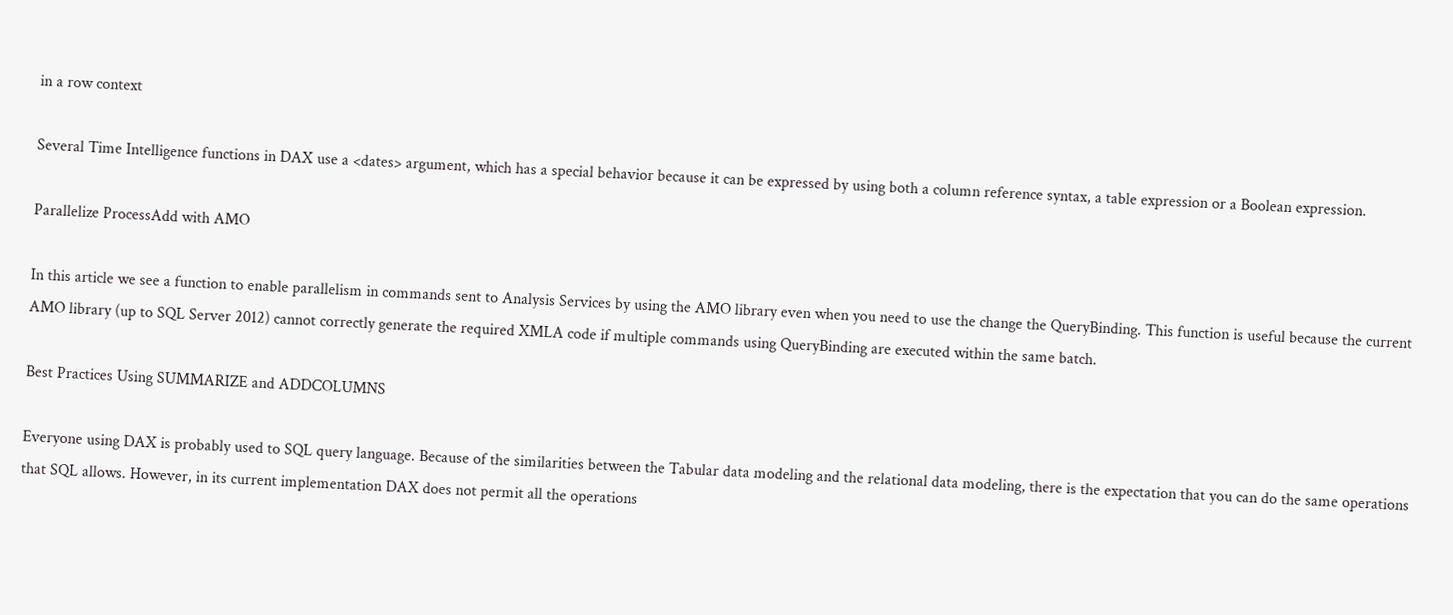in a row context

Several Time Intelligence functions in DAX use a <dates> argument, which has a special behavior because it can be expressed by using both a column reference syntax, a table expression or a Boolean expression.

Parallelize ProcessAdd with AMO

In this article we see a function to enable parallelism in commands sent to Analysis Services by using the AMO library even when you need to use the change the QueryBinding. This function is useful because the current AMO library (up to SQL Server 2012) cannot correctly generate the required XMLA code if multiple commands using QueryBinding are executed within the same batch.

Best Practices Using SUMMARIZE and ADDCOLUMNS

Everyone using DAX is probably used to SQL query language. Because of the similarities between the Tabular data modeling and the relational data modeling, there is the expectation that you can do the same operations that SQL allows. However, in its current implementation DAX does not permit all the operations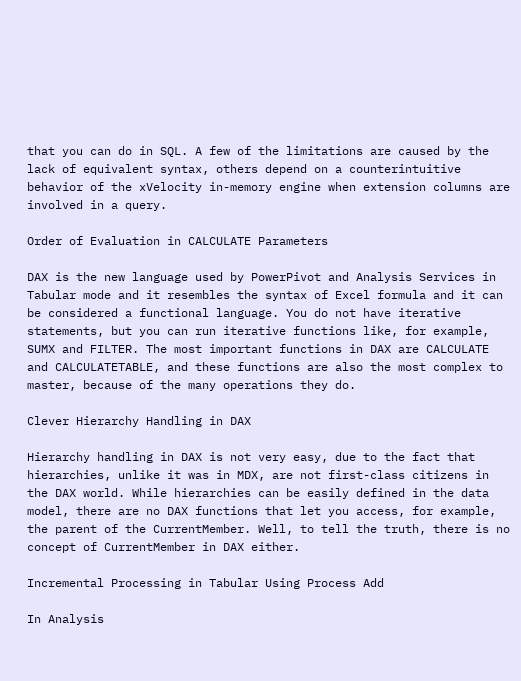that you can do in SQL. A few of the limitations are caused by the lack of equivalent syntax, others depend on a counterintuitive behavior of the xVelocity in-memory engine when extension columns are involved in a query.

Order of Evaluation in CALCULATE Parameters

DAX is the new language used by PowerPivot and Analysis Services in Tabular mode and it resembles the syntax of Excel formula and it can be considered a functional language. You do not have iterative statements, but you can run iterative functions like, for example, SUMX and FILTER. The most important functions in DAX are CALCULATE and CALCULATETABLE, and these functions are also the most complex to master, because of the many operations they do.

Clever Hierarchy Handling in DAX

Hierarchy handling in DAX is not very easy, due to the fact that hierarchies, unlike it was in MDX, are not first-class citizens in the DAX world. While hierarchies can be easily defined in the data model, there are no DAX functions that let you access, for example, the parent of the CurrentMember. Well, to tell the truth, there is no concept of CurrentMember in DAX either.

Incremental Processing in Tabular Using Process Add

In Analysis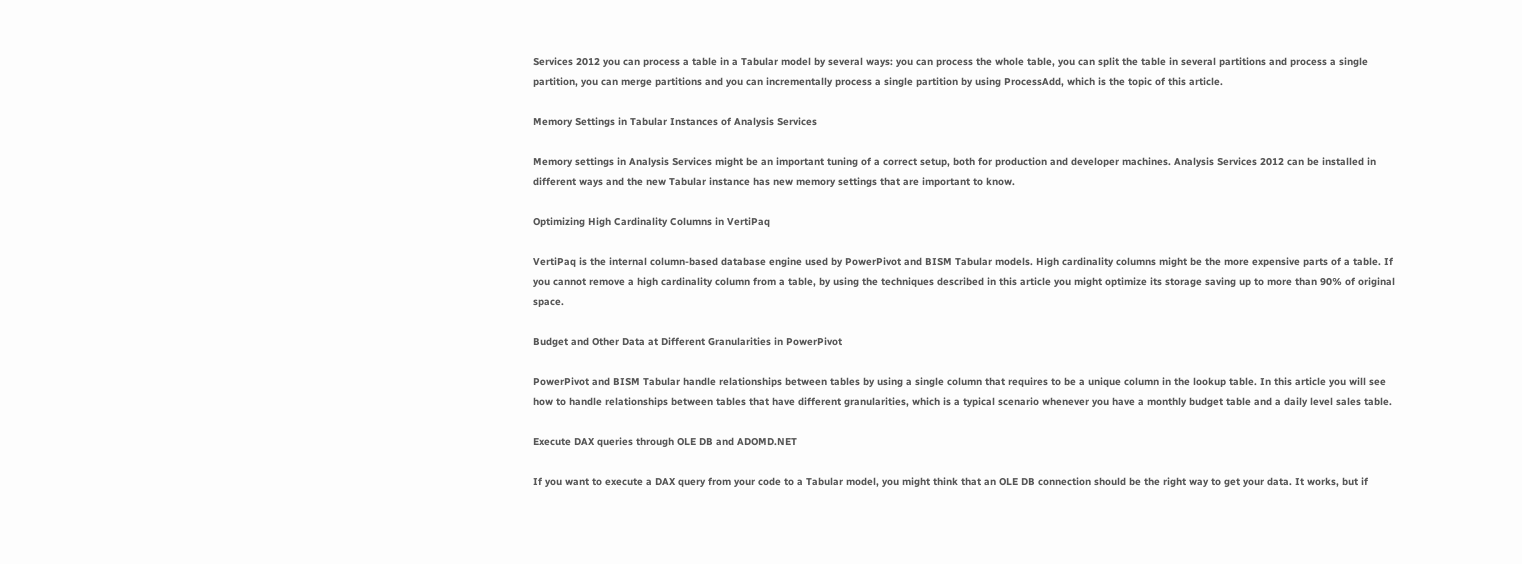Services 2012 you can process a table in a Tabular model by several ways: you can process the whole table, you can split the table in several partitions and process a single partition, you can merge partitions and you can incrementally process a single partition by using ProcessAdd, which is the topic of this article.

Memory Settings in Tabular Instances of Analysis Services

Memory settings in Analysis Services might be an important tuning of a correct setup, both for production and developer machines. Analysis Services 2012 can be installed in different ways and the new Tabular instance has new memory settings that are important to know.

Optimizing High Cardinality Columns in VertiPaq

VertiPaq is the internal column-based database engine used by PowerPivot and BISM Tabular models. High cardinality columns might be the more expensive parts of a table. If you cannot remove a high cardinality column from a table, by using the techniques described in this article you might optimize its storage saving up to more than 90% of original space.

Budget and Other Data at Different Granularities in PowerPivot

PowerPivot and BISM Tabular handle relationships between tables by using a single column that requires to be a unique column in the lookup table. In this article you will see how to handle relationships between tables that have different granularities, which is a typical scenario whenever you have a monthly budget table and a daily level sales table.

Execute DAX queries through OLE DB and ADOMD.NET

If you want to execute a DAX query from your code to a Tabular model, you might think that an OLE DB connection should be the right way to get your data. It works, but if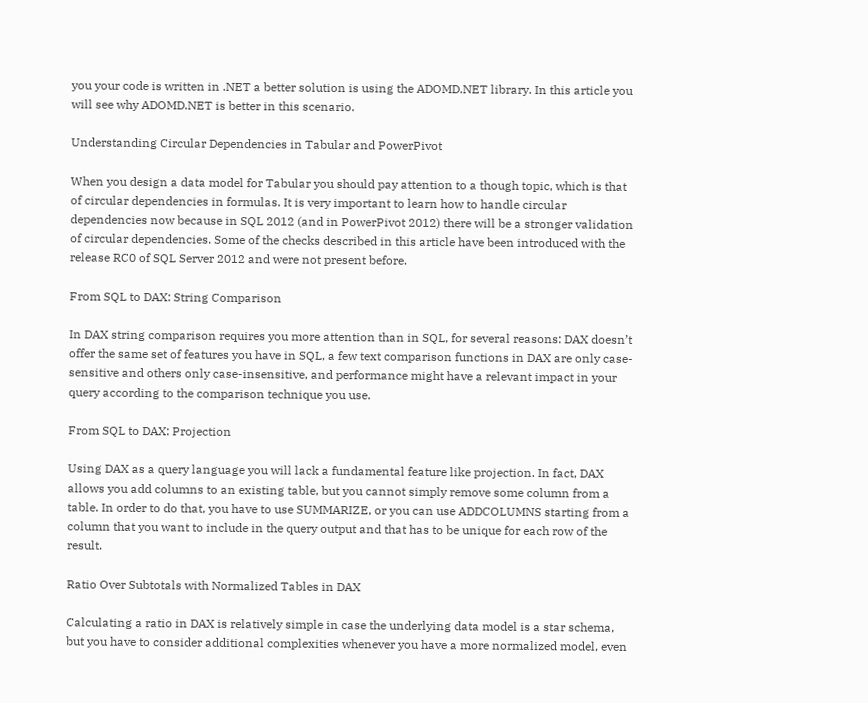you your code is written in .NET a better solution is using the ADOMD.NET library. In this article you will see why ADOMD.NET is better in this scenario.

Understanding Circular Dependencies in Tabular and PowerPivot

When you design a data model for Tabular you should pay attention to a though topic, which is that of circular dependencies in formulas. It is very important to learn how to handle circular dependencies now because in SQL 2012 (and in PowerPivot 2012) there will be a stronger validation of circular dependencies. Some of the checks described in this article have been introduced with the release RC0 of SQL Server 2012 and were not present before.

From SQL to DAX: String Comparison

In DAX string comparison requires you more attention than in SQL, for several reasons: DAX doesn’t offer the same set of features you have in SQL, a few text comparison functions in DAX are only case-sensitive and others only case-insensitive, and performance might have a relevant impact in your query according to the comparison technique you use.

From SQL to DAX: Projection

Using DAX as a query language you will lack a fundamental feature like projection. In fact, DAX allows you add columns to an existing table, but you cannot simply remove some column from a table. In order to do that, you have to use SUMMARIZE, or you can use ADDCOLUMNS starting from a column that you want to include in the query output and that has to be unique for each row of the result.

Ratio Over Subtotals with Normalized Tables in DAX

Calculating a ratio in DAX is relatively simple in case the underlying data model is a star schema, but you have to consider additional complexities whenever you have a more normalized model, even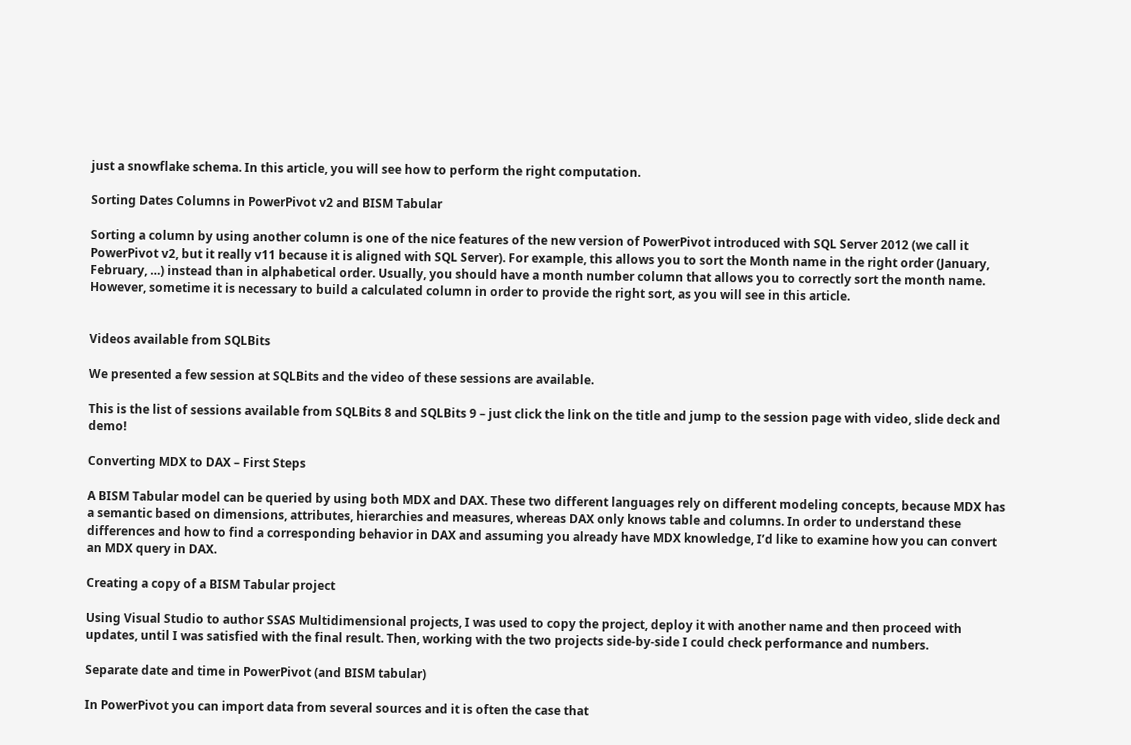just a snowflake schema. In this article, you will see how to perform the right computation.

Sorting Dates Columns in PowerPivot v2 and BISM Tabular

Sorting a column by using another column is one of the nice features of the new version of PowerPivot introduced with SQL Server 2012 (we call it PowerPivot v2, but it really v11 because it is aligned with SQL Server). For example, this allows you to sort the Month name in the right order (January, February, …) instead than in alphabetical order. Usually, you should have a month number column that allows you to correctly sort the month name. However, sometime it is necessary to build a calculated column in order to provide the right sort, as you will see in this article.


Videos available from SQLBits

We presented a few session at SQLBits and the video of these sessions are available.

This is the list of sessions available from SQLBits 8 and SQLBits 9 – just click the link on the title and jump to the session page with video, slide deck and demo!

Converting MDX to DAX – First Steps

A BISM Tabular model can be queried by using both MDX and DAX. These two different languages rely on different modeling concepts, because MDX has a semantic based on dimensions, attributes, hierarchies and measures, whereas DAX only knows table and columns. In order to understand these differences and how to find a corresponding behavior in DAX and assuming you already have MDX knowledge, I’d like to examine how you can convert an MDX query in DAX.

Creating a copy of a BISM Tabular project

Using Visual Studio to author SSAS Multidimensional projects, I was used to copy the project, deploy it with another name and then proceed with updates, until I was satisfied with the final result. Then, working with the two projects side-by-side I could check performance and numbers.

Separate date and time in PowerPivot (and BISM tabular)

In PowerPivot you can import data from several sources and it is often the case that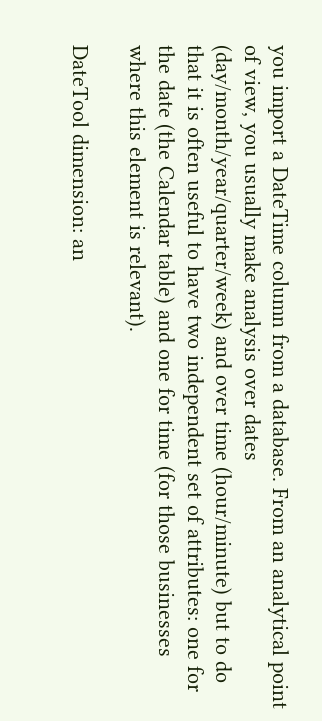you import a DateTime column from a database. From an analytical point of view, you usually make analysis over dates (day/month/year/quarter/week) and over time (hour/minute) but to do that it is often useful to have two independent set of attributes: one for the date (the Calendar table) and one for time (for those businesses where this element is relevant).

DateTool dimension: an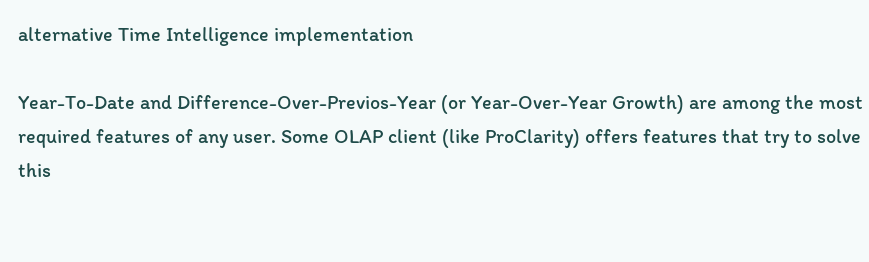alternative Time Intelligence implementation

Year-To-Date and Difference-Over-Previos-Year (or Year-Over-Year Growth) are among the most required features of any user. Some OLAP client (like ProClarity) offers features that try to solve this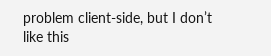problem client-side, but I don’t like this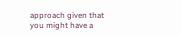approach given that you might have a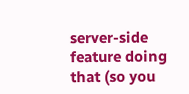server-side feature doing that (so you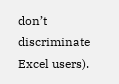don’t discriminate Excel users).